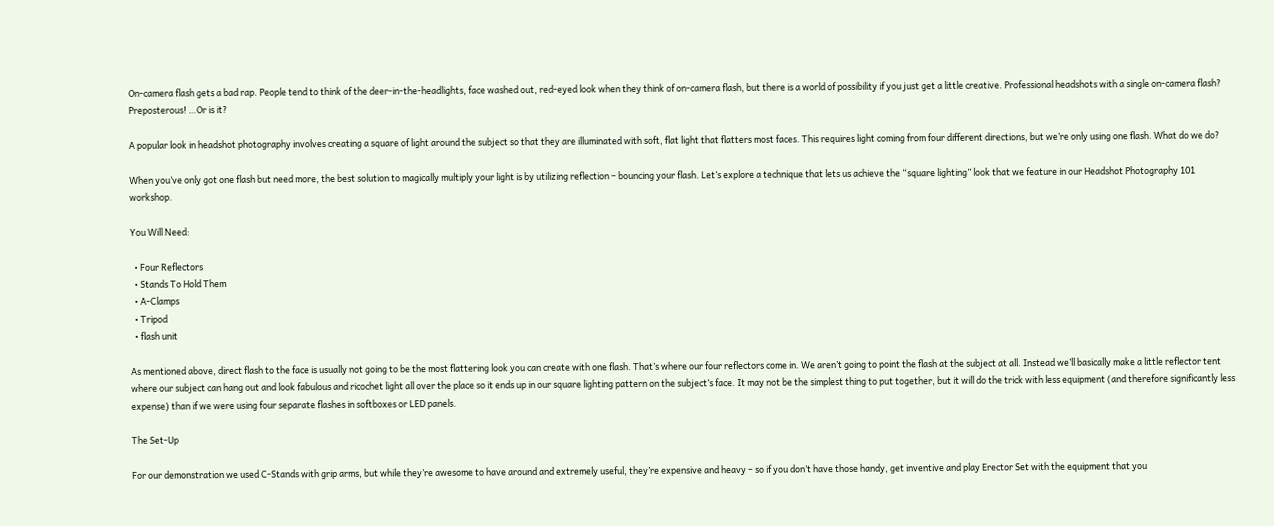On-camera flash gets a bad rap. People tend to think of the deer-in-the-headlights, face washed out, red-eyed look when they think of on-camera flash, but there is a world of possibility if you just get a little creative. Professional headshots with a single on-camera flash? Preposterous! …Or is it?

A popular look in headshot photography involves creating a square of light around the subject so that they are illuminated with soft, flat light that flatters most faces. This requires light coming from four different directions, but we’re only using one flash. What do we do?

When you’ve only got one flash but need more, the best solution to magically multiply your light is by utilizing reflection – bouncing your flash. Let’s explore a technique that lets us achieve the “square lighting” look that we feature in our Headshot Photography 101 workshop.

You Will Need:

  • Four Reflectors
  • Stands To Hold Them
  • A-Clamps
  • Tripod
  • flash unit

As mentioned above, direct flash to the face is usually not going to be the most flattering look you can create with one flash. That’s where our four reflectors come in. We aren’t going to point the flash at the subject at all. Instead we’ll basically make a little reflector tent where our subject can hang out and look fabulous and ricochet light all over the place so it ends up in our square lighting pattern on the subject’s face. It may not be the simplest thing to put together, but it will do the trick with less equipment (and therefore significantly less expense) than if we were using four separate flashes in softboxes or LED panels.

The Set-Up

For our demonstration we used C-Stands with grip arms, but while they’re awesome to have around and extremely useful, they’re expensive and heavy – so if you don’t have those handy, get inventive and play Erector Set with the equipment that you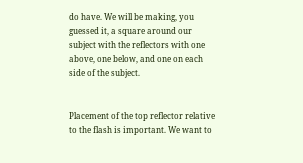do have. We will be making, you guessed it, a square around our subject with the reflectors with one above, one below, and one on each side of the subject.


Placement of the top reflector relative to the flash is important. We want to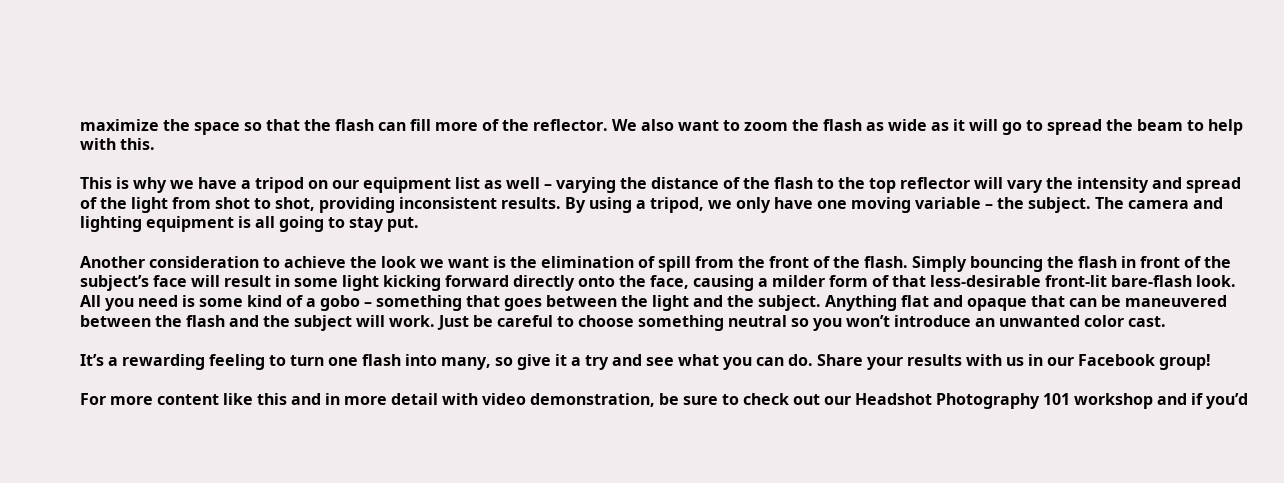maximize the space so that the flash can fill more of the reflector. We also want to zoom the flash as wide as it will go to spread the beam to help with this.

This is why we have a tripod on our equipment list as well – varying the distance of the flash to the top reflector will vary the intensity and spread of the light from shot to shot, providing inconsistent results. By using a tripod, we only have one moving variable – the subject. The camera and lighting equipment is all going to stay put.

Another consideration to achieve the look we want is the elimination of spill from the front of the flash. Simply bouncing the flash in front of the subject’s face will result in some light kicking forward directly onto the face, causing a milder form of that less-desirable front-lit bare-flash look. All you need is some kind of a gobo – something that goes between the light and the subject. Anything flat and opaque that can be maneuvered between the flash and the subject will work. Just be careful to choose something neutral so you won’t introduce an unwanted color cast.

It’s a rewarding feeling to turn one flash into many, so give it a try and see what you can do. Share your results with us in our Facebook group!

For more content like this and in more detail with video demonstration, be sure to check out our Headshot Photography 101 workshop and if you’d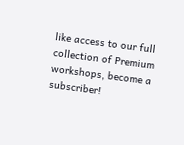like access to our full collection of Premium workshops, become a subscriber!